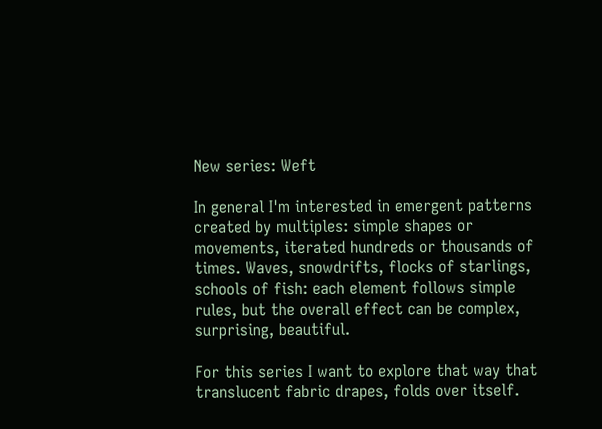New series: Weft

In general I'm interested in emergent patterns created by multiples: simple shapes or movements, iterated hundreds or thousands of times. Waves, snowdrifts, flocks of starlings, schools of fish: each element follows simple rules, but the overall effect can be complex, surprising, beautiful.

For this series I want to explore that way that translucent fabric drapes, folds over itself.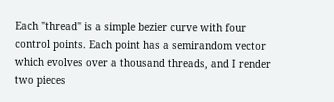Each "thread" is a simple bezier curve with four control points. Each point has a semirandom vector which evolves over a thousand threads, and I render two pieces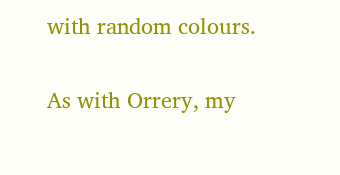with random colours.

As with Orrery, my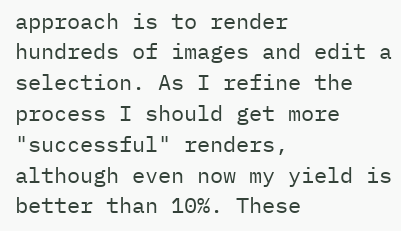approach is to render hundreds of images and edit a selection. As I refine the process I should get more "successful" renders, although even now my yield is better than 10%. These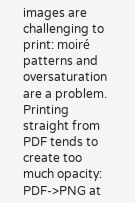images are challenging to print: moiré patterns and oversaturation are a problem. Printing straight from PDF tends to create too much opacity: PDF->PNG at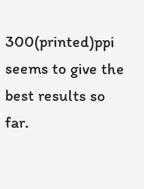300(printed)ppi seems to give the best results so far.